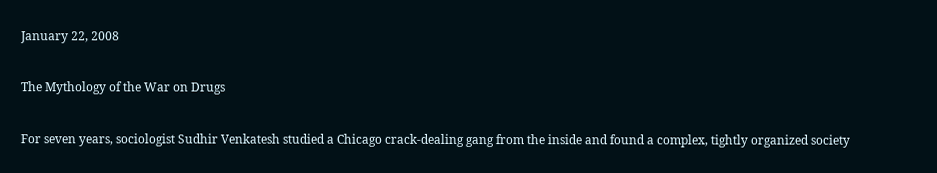January 22, 2008

The Mythology of the War on Drugs

For seven years, sociologist Sudhir Venkatesh studied a Chicago crack-dealing gang from the inside and found a complex, tightly organized society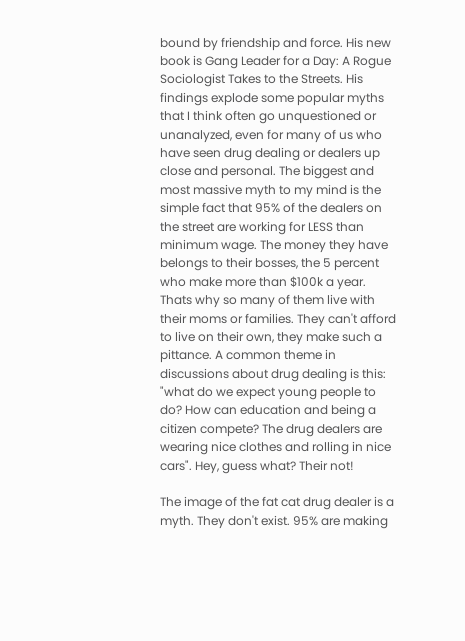bound by friendship and force. His new book is Gang Leader for a Day: A Rogue Sociologist Takes to the Streets. His findings explode some popular myths that I think often go unquestioned or unanalyzed, even for many of us who have seen drug dealing or dealers up close and personal. The biggest and most massive myth to my mind is the simple fact that 95% of the dealers on the street are working for LESS than minimum wage. The money they have belongs to their bosses, the 5 percent who make more than $100k a year. Thats why so many of them live with their moms or families. They can't afford to live on their own, they make such a pittance. A common theme in discussions about drug dealing is this: "what do we expect young people to do? How can education and being a citizen compete? The drug dealers are wearing nice clothes and rolling in nice cars". Hey, guess what? Their not!

The image of the fat cat drug dealer is a myth. They don't exist. 95% are making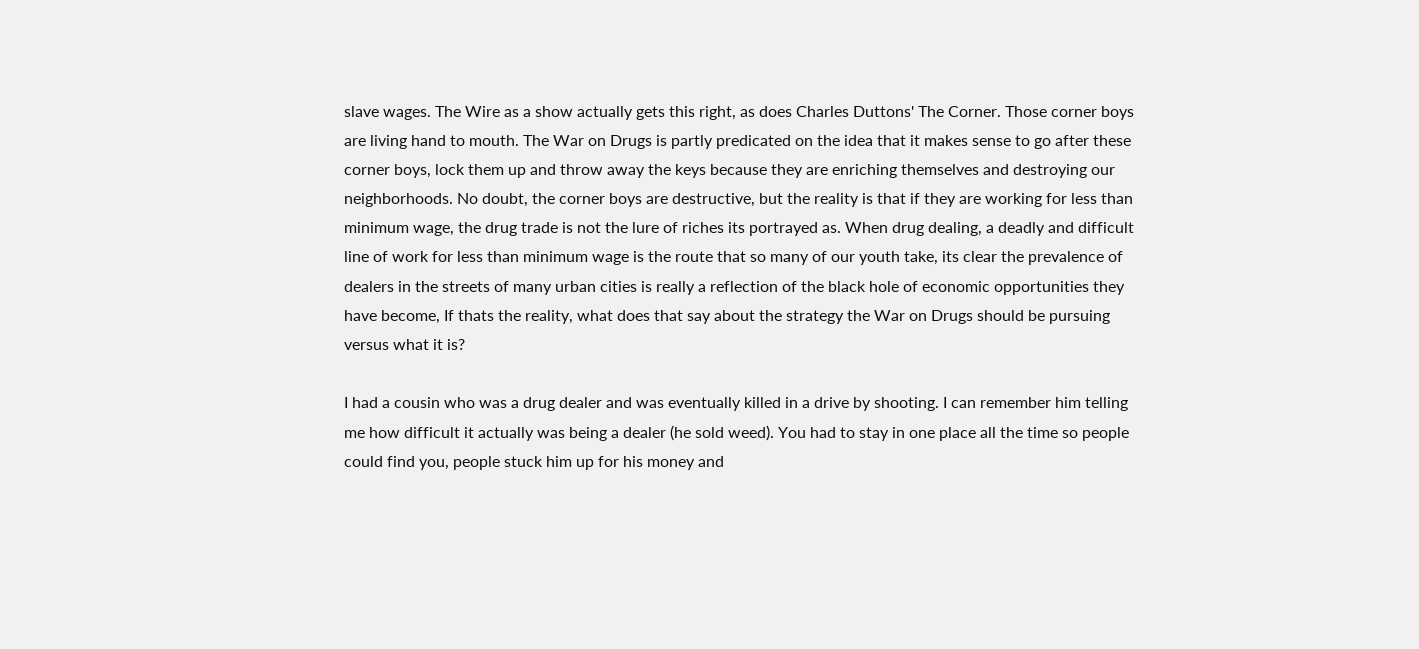slave wages. The Wire as a show actually gets this right, as does Charles Duttons' The Corner. Those corner boys are living hand to mouth. The War on Drugs is partly predicated on the idea that it makes sense to go after these corner boys, lock them up and throw away the keys because they are enriching themselves and destroying our neighborhoods. No doubt, the corner boys are destructive, but the reality is that if they are working for less than minimum wage, the drug trade is not the lure of riches its portrayed as. When drug dealing, a deadly and difficult line of work for less than minimum wage is the route that so many of our youth take, its clear the prevalence of dealers in the streets of many urban cities is really a reflection of the black hole of economic opportunities they have become, If thats the reality, what does that say about the strategy the War on Drugs should be pursuing versus what it is?

I had a cousin who was a drug dealer and was eventually killed in a drive by shooting. I can remember him telling me how difficult it actually was being a dealer (he sold weed). You had to stay in one place all the time so people could find you, people stuck him up for his money and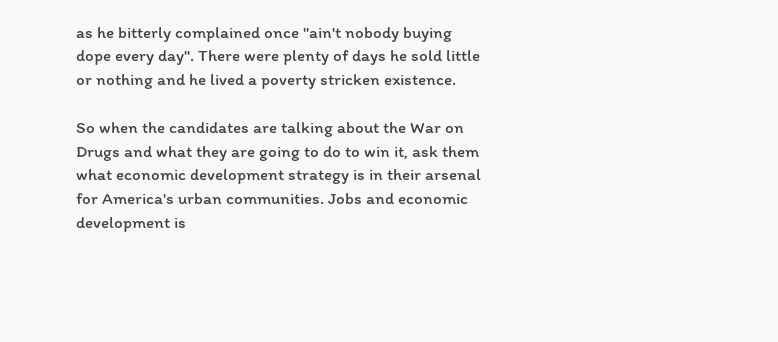as he bitterly complained once "ain't nobody buying dope every day". There were plenty of days he sold little or nothing and he lived a poverty stricken existence.

So when the candidates are talking about the War on Drugs and what they are going to do to win it, ask them what economic development strategy is in their arsenal for America's urban communities. Jobs and economic development is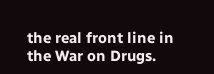the real front line in the War on Drugs.